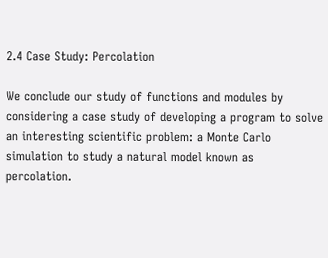2.4 Case Study: Percolation

We conclude our study of functions and modules by considering a case study of developing a program to solve an interesting scientific problem: a Monte Carlo simulation to study a natural model known as percolation.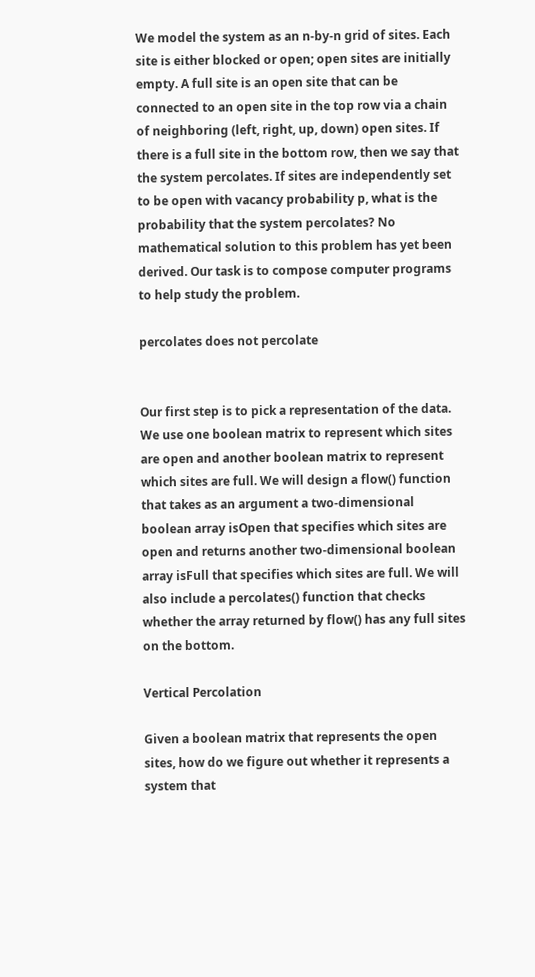We model the system as an n-by-n grid of sites. Each site is either blocked or open; open sites are initially empty. A full site is an open site that can be connected to an open site in the top row via a chain of neighboring (left, right, up, down) open sites. If there is a full site in the bottom row, then we say that the system percolates. If sites are independently set to be open with vacancy probability p, what is the probability that the system percolates? No mathematical solution to this problem has yet been derived. Our task is to compose computer programs to help study the problem.

percolates does not percolate


Our first step is to pick a representation of the data. We use one boolean matrix to represent which sites are open and another boolean matrix to represent which sites are full. We will design a flow() function that takes as an argument a two-dimensional boolean array isOpen that specifies which sites are open and returns another two-dimensional boolean array isFull that specifies which sites are full. We will also include a percolates() function that checks whether the array returned by flow() has any full sites on the bottom.

Vertical Percolation

Given a boolean matrix that represents the open sites, how do we figure out whether it represents a system that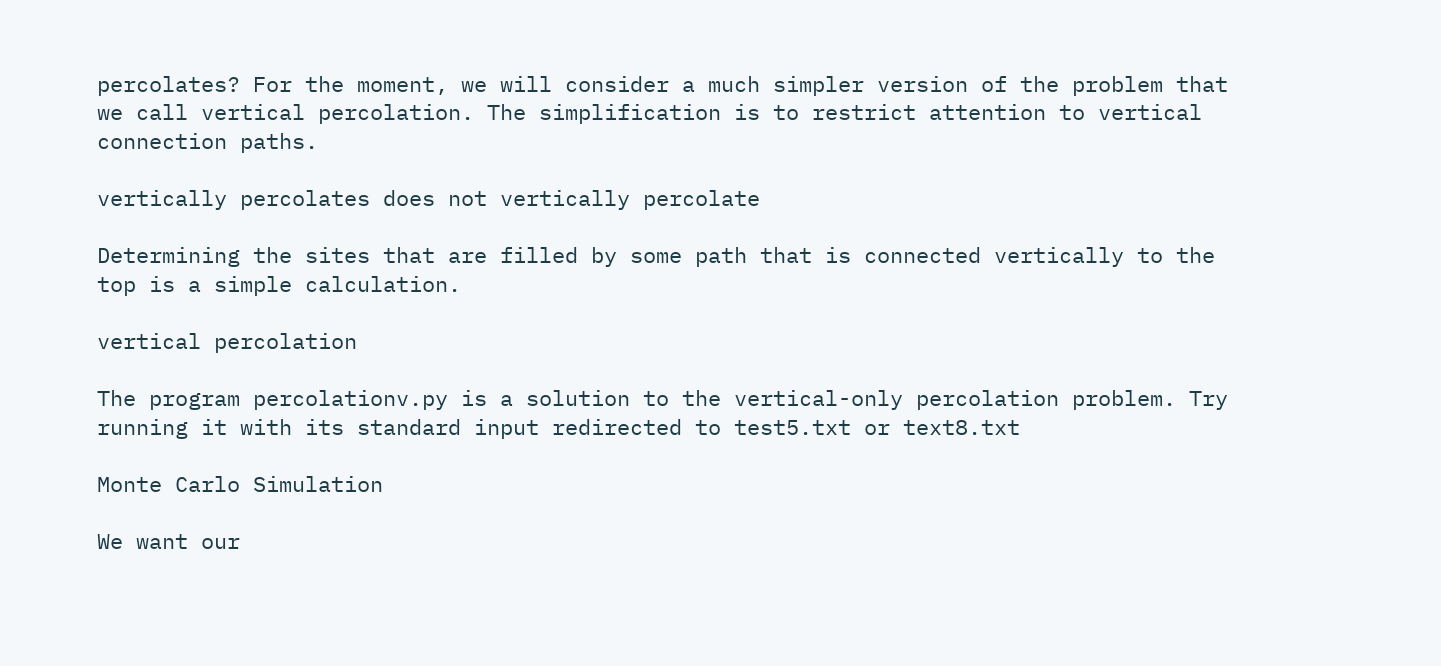percolates? For the moment, we will consider a much simpler version of the problem that we call vertical percolation. The simplification is to restrict attention to vertical connection paths.

vertically percolates does not vertically percolate

Determining the sites that are filled by some path that is connected vertically to the top is a simple calculation.

vertical percolation

The program percolationv.py is a solution to the vertical-only percolation problem. Try running it with its standard input redirected to test5.txt or text8.txt

Monte Carlo Simulation

We want our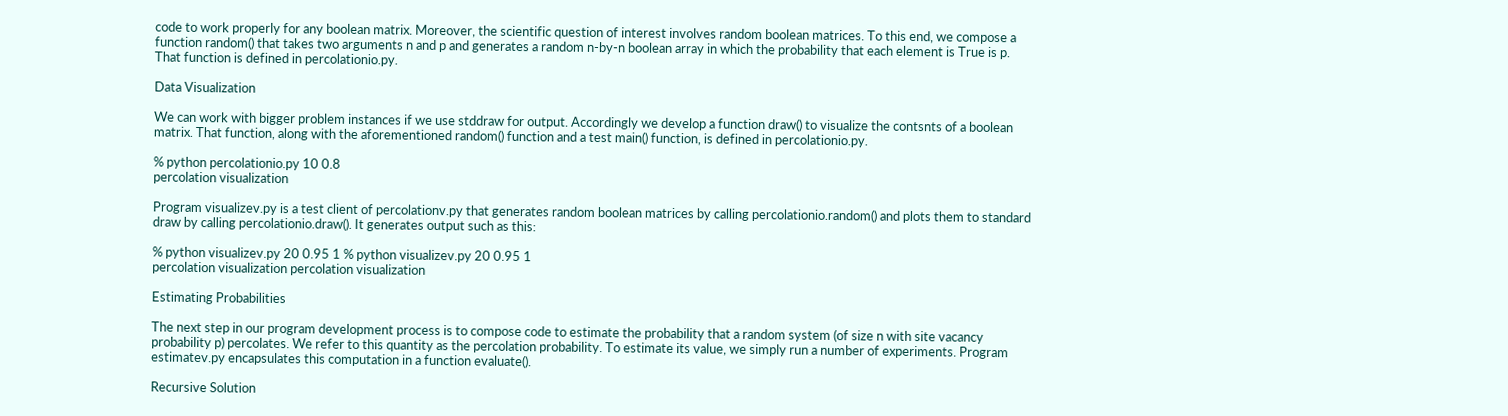code to work properly for any boolean matrix. Moreover, the scientific question of interest involves random boolean matrices. To this end, we compose a function random() that takes two arguments n and p and generates a random n-by-n boolean array in which the probability that each element is True is p. That function is defined in percolationio.py.

Data Visualization

We can work with bigger problem instances if we use stddraw for output. Accordingly we develop a function draw() to visualize the contsnts of a boolean matrix. That function, along with the aforementioned random() function and a test main() function, is defined in percolationio.py.

% python percolationio.py 10 0.8
percolation visualization

Program visualizev.py is a test client of percolationv.py that generates random boolean matrices by calling percolationio.random() and plots them to standard draw by calling percolationio.draw(). It generates output such as this:

% python visualizev.py 20 0.95 1 % python visualizev.py 20 0.95 1
percolation visualization percolation visualization

Estimating Probabilities

The next step in our program development process is to compose code to estimate the probability that a random system (of size n with site vacancy probability p) percolates. We refer to this quantity as the percolation probability. To estimate its value, we simply run a number of experiments. Program estimatev.py encapsulates this computation in a function evaluate().

Recursive Solution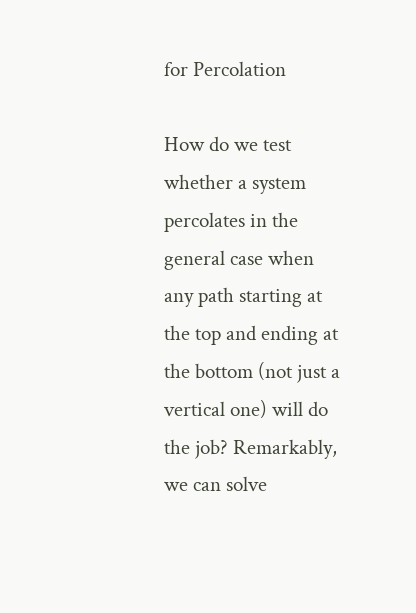for Percolation

How do we test whether a system percolates in the general case when any path starting at the top and ending at the bottom (not just a vertical one) will do the job? Remarkably, we can solve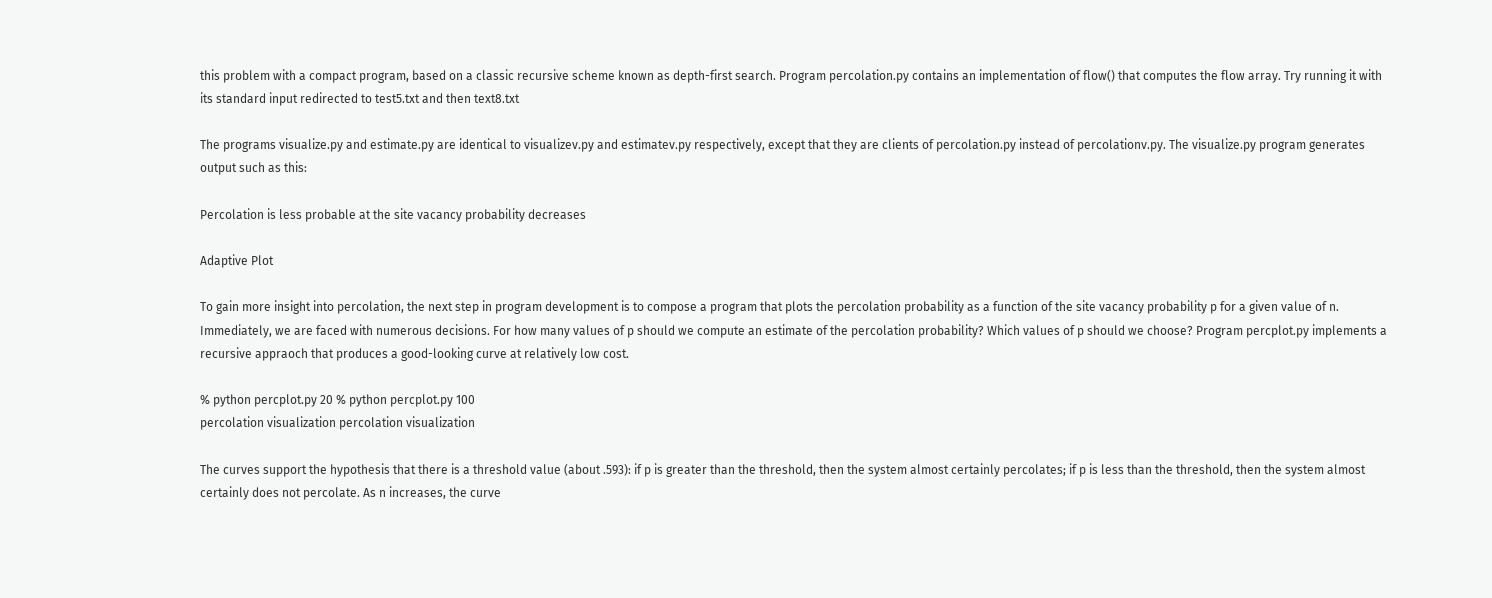this problem with a compact program, based on a classic recursive scheme known as depth-first search. Program percolation.py contains an implementation of flow() that computes the flow array. Try running it with its standard input redirected to test5.txt and then text8.txt

The programs visualize.py and estimate.py are identical to visualizev.py and estimatev.py respectively, except that they are clients of percolation.py instead of percolationv.py. The visualize.py program generates output such as this:

Percolation is less probable at the site vacancy probability decreases

Adaptive Plot

To gain more insight into percolation, the next step in program development is to compose a program that plots the percolation probability as a function of the site vacancy probability p for a given value of n. Immediately, we are faced with numerous decisions. For how many values of p should we compute an estimate of the percolation probability? Which values of p should we choose? Program percplot.py implements a recursive appraoch that produces a good-looking curve at relatively low cost.

% python percplot.py 20 % python percplot.py 100
percolation visualization percolation visualization

The curves support the hypothesis that there is a threshold value (about .593): if p is greater than the threshold, then the system almost certainly percolates; if p is less than the threshold, then the system almost certainly does not percolate. As n increases, the curve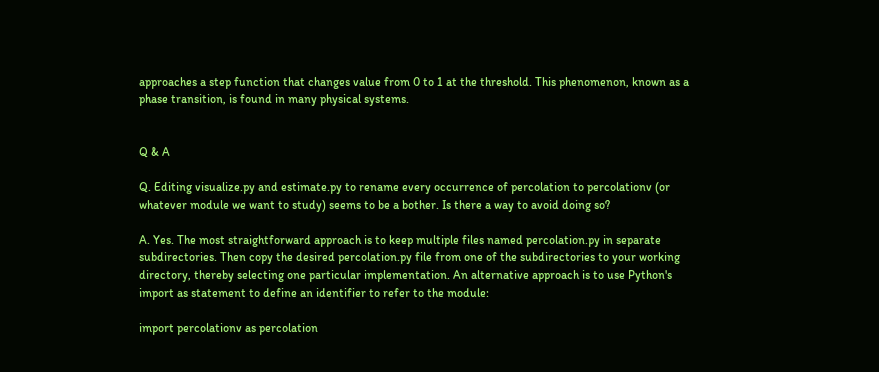approaches a step function that changes value from 0 to 1 at the threshold. This phenomenon, known as a phase transition, is found in many physical systems.


Q & A

Q. Editing visualize.py and estimate.py to rename every occurrence of percolation to percolationv (or whatever module we want to study) seems to be a bother. Is there a way to avoid doing so?

A. Yes. The most straightforward approach is to keep multiple files named percolation.py in separate subdirectories. Then copy the desired percolation.py file from one of the subdirectories to your working directory, thereby selecting one particular implementation. An alternative approach is to use Python's import as statement to define an identifier to refer to the module:

import percolationv as percolation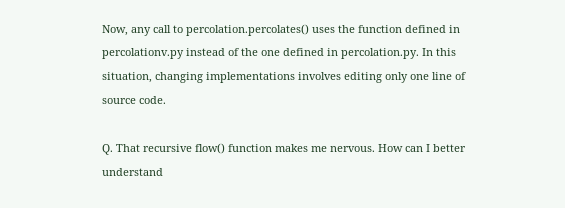Now, any call to percolation.percolates() uses the function defined in percolationv.py instead of the one defined in percolation.py. In this situation, changing implementations involves editing only one line of source code.

Q. That recursive flow() function makes me nervous. How can I better understand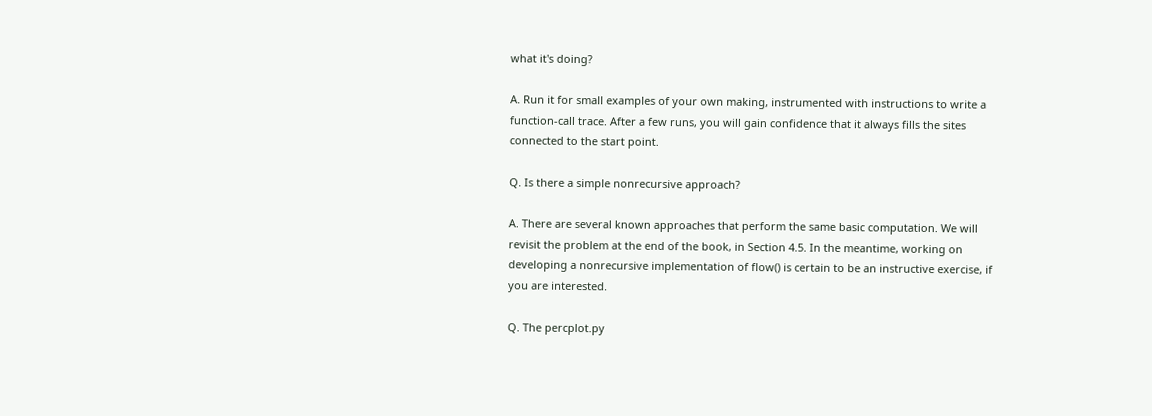what it's doing?

A. Run it for small examples of your own making, instrumented with instructions to write a function-call trace. After a few runs, you will gain confidence that it always fills the sites connected to the start point.

Q. Is there a simple nonrecursive approach?

A. There are several known approaches that perform the same basic computation. We will revisit the problem at the end of the book, in Section 4.5. In the meantime, working on developing a nonrecursive implementation of flow() is certain to be an instructive exercise, if you are interested.

Q. The percplot.py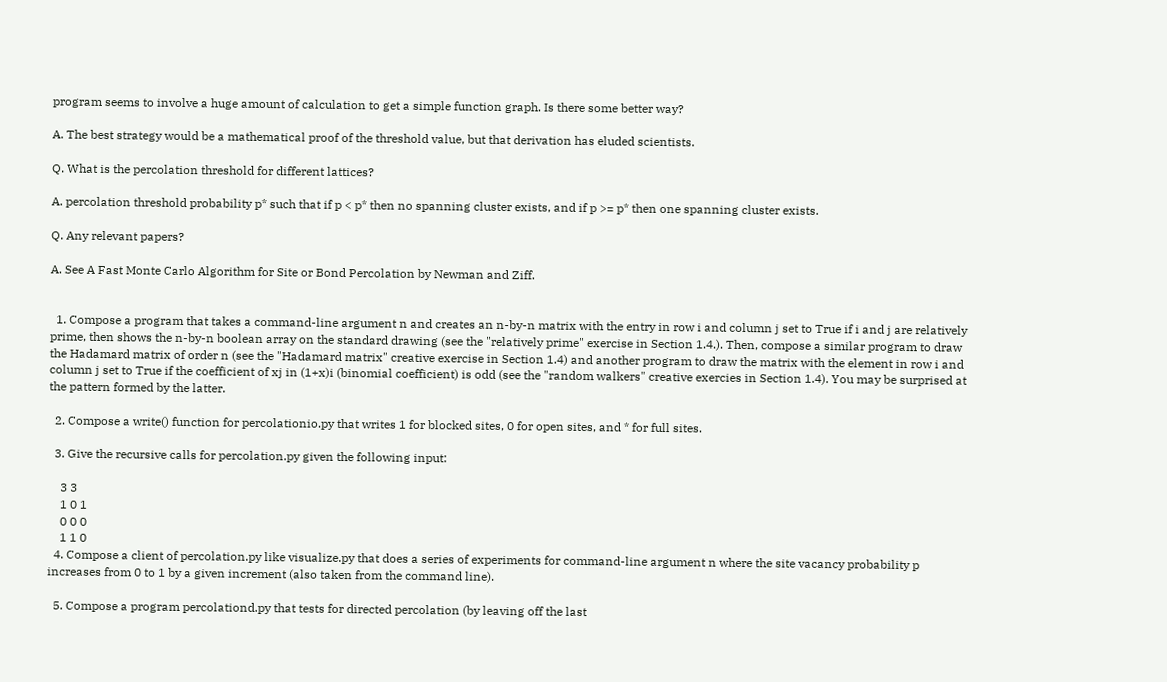program seems to involve a huge amount of calculation to get a simple function graph. Is there some better way?

A. The best strategy would be a mathematical proof of the threshold value, but that derivation has eluded scientists.

Q. What is the percolation threshold for different lattices?

A. percolation threshold probability p* such that if p < p* then no spanning cluster exists, and if p >= p* then one spanning cluster exists.

Q. Any relevant papers?

A. See A Fast Monte Carlo Algorithm for Site or Bond Percolation by Newman and Ziff.


  1. Compose a program that takes a command-line argument n and creates an n-by-n matrix with the entry in row i and column j set to True if i and j are relatively prime, then shows the n-by-n boolean array on the standard drawing (see the "relatively prime" exercise in Section 1.4.). Then, compose a similar program to draw the Hadamard matrix of order n (see the "Hadamard matrix" creative exercise in Section 1.4) and another program to draw the matrix with the element in row i and column j set to True if the coefficient of xj in (1+x)i (binomial coefficient) is odd (see the "random walkers" creative exercies in Section 1.4). You may be surprised at the pattern formed by the latter.

  2. Compose a write() function for percolationio.py that writes 1 for blocked sites, 0 for open sites, and * for full sites.

  3. Give the recursive calls for percolation.py given the following input:

    3 3
    1 0 1
    0 0 0
    1 1 0
  4. Compose a client of percolation.py like visualize.py that does a series of experiments for command-line argument n where the site vacancy probability p increases from 0 to 1 by a given increment (also taken from the command line).

  5. Compose a program percolationd.py that tests for directed percolation (by leaving off the last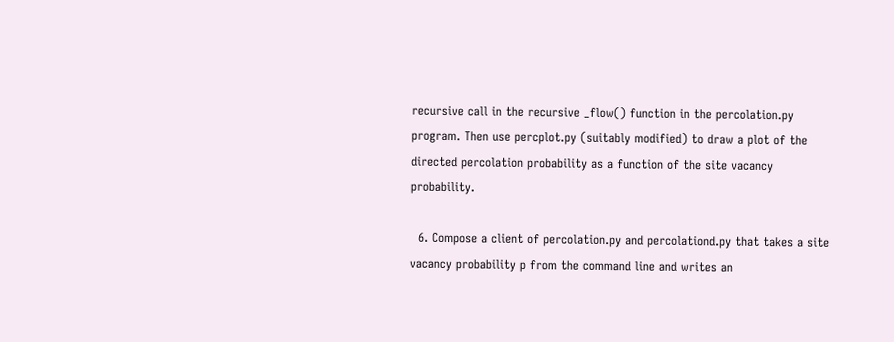recursive call in the recursive _flow() function in the percolation.py program. Then use percplot.py (suitably modified) to draw a plot of the directed percolation probability as a function of the site vacancy probability.

  6. Compose a client of percolation.py and percolationd.py that takes a site vacancy probability p from the command line and writes an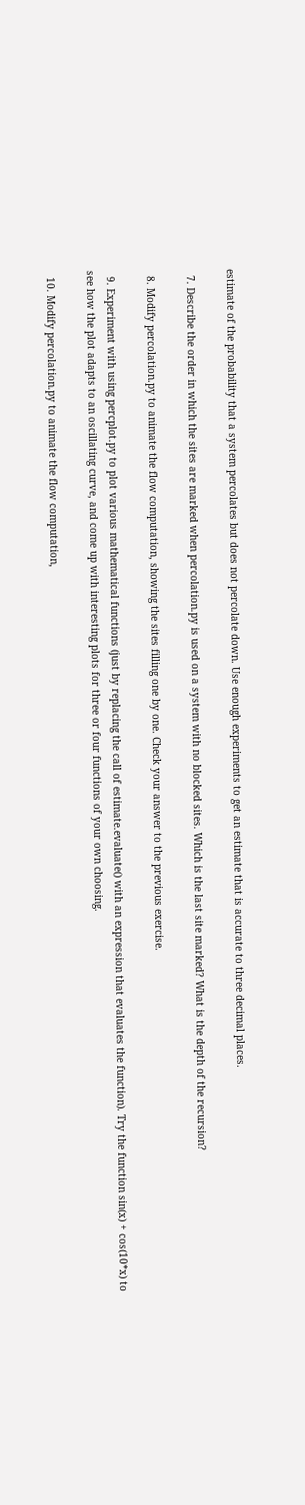estimate of the probability that a system percolates but does not percolate down. Use enough experiments to get an estimate that is accurate to three decimal places.

  7. Describe the order in which the sites are marked when percolation.py is used on a system with no blocked sites. Which is the last site marked? What is the depth of the recursion?

  8. Modify percolation.py to animate the flow computation, showing the sites filling one by one. Check your answer to the previous exercise.

  9. Experiment with using percplot.py to plot various mathematical functions (just by replacing the call of estimate.evaluate() with an expression that evaluates the function). Try the function sin(x) + cos(10*x) to see how the plot adapts to an oscillating curve, and come up with interesting plots for three or four functions of your own choosing.

  10. Modify percolation.py to animate the flow computation,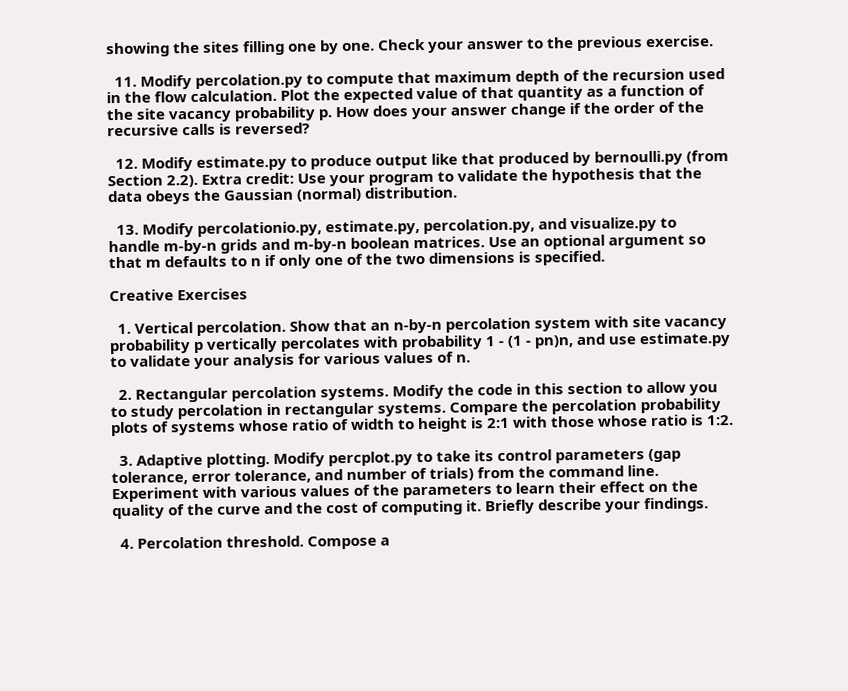showing the sites filling one by one. Check your answer to the previous exercise.

  11. Modify percolation.py to compute that maximum depth of the recursion used in the flow calculation. Plot the expected value of that quantity as a function of the site vacancy probability p. How does your answer change if the order of the recursive calls is reversed?

  12. Modify estimate.py to produce output like that produced by bernoulli.py (from Section 2.2). Extra credit: Use your program to validate the hypothesis that the data obeys the Gaussian (normal) distribution.

  13. Modify percolationio.py, estimate.py, percolation.py, and visualize.py to handle m-by-n grids and m-by-n boolean matrices. Use an optional argument so that m defaults to n if only one of the two dimensions is specified.

Creative Exercises

  1. Vertical percolation. Show that an n-by-n percolation system with site vacancy probability p vertically percolates with probability 1 - (1 - pn)n, and use estimate.py to validate your analysis for various values of n.

  2. Rectangular percolation systems. Modify the code in this section to allow you to study percolation in rectangular systems. Compare the percolation probability plots of systems whose ratio of width to height is 2:1 with those whose ratio is 1:2.

  3. Adaptive plotting. Modify percplot.py to take its control parameters (gap tolerance, error tolerance, and number of trials) from the command line. Experiment with various values of the parameters to learn their effect on the quality of the curve and the cost of computing it. Briefly describe your findings.

  4. Percolation threshold. Compose a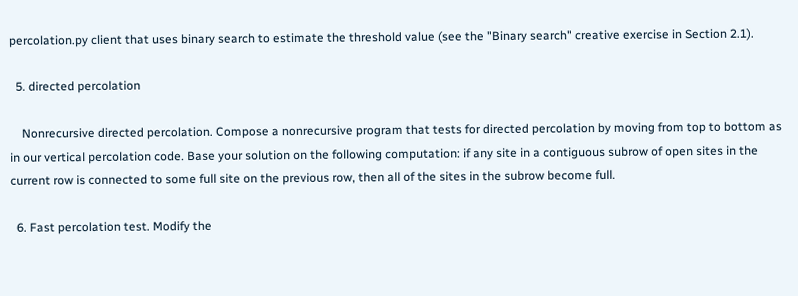percolation.py client that uses binary search to estimate the threshold value (see the "Binary search" creative exercise in Section 2.1).

  5. directed percolation

    Nonrecursive directed percolation. Compose a nonrecursive program that tests for directed percolation by moving from top to bottom as in our vertical percolation code. Base your solution on the following computation: if any site in a contiguous subrow of open sites in the current row is connected to some full site on the previous row, then all of the sites in the subrow become full.

  6. Fast percolation test. Modify the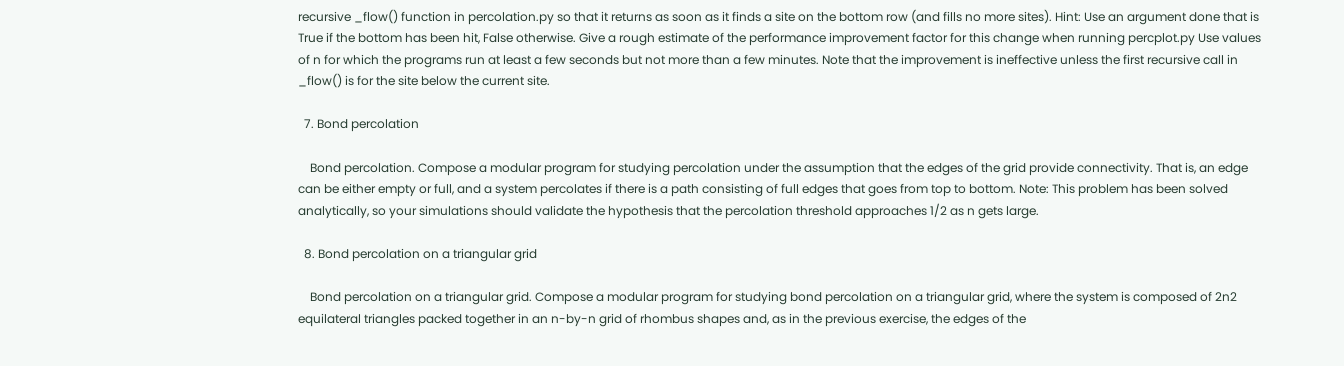recursive _flow() function in percolation.py so that it returns as soon as it finds a site on the bottom row (and fills no more sites). Hint: Use an argument done that is True if the bottom has been hit, False otherwise. Give a rough estimate of the performance improvement factor for this change when running percplot.py Use values of n for which the programs run at least a few seconds but not more than a few minutes. Note that the improvement is ineffective unless the first recursive call in _flow() is for the site below the current site.

  7. Bond percolation

    Bond percolation. Compose a modular program for studying percolation under the assumption that the edges of the grid provide connectivity. That is, an edge can be either empty or full, and a system percolates if there is a path consisting of full edges that goes from top to bottom. Note: This problem has been solved analytically, so your simulations should validate the hypothesis that the percolation threshold approaches 1/2 as n gets large.

  8. Bond percolation on a triangular grid

    Bond percolation on a triangular grid. Compose a modular program for studying bond percolation on a triangular grid, where the system is composed of 2n2 equilateral triangles packed together in an n-by-n grid of rhombus shapes and, as in the previous exercise, the edges of the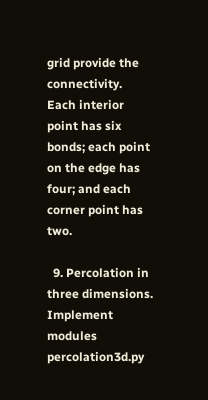grid provide the connectivity. Each interior point has six bonds; each point on the edge has four; and each corner point has two.

  9. Percolation in three dimensions. Implement modules percolation3d.py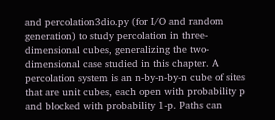and percolation3dio.py (for I/O and random generation) to study percolation in three-dimensional cubes, generalizing the two-dimensional case studied in this chapter. A percolation system is an n-by-n-by-n cube of sites that are unit cubes, each open with probability p and blocked with probability 1-p. Paths can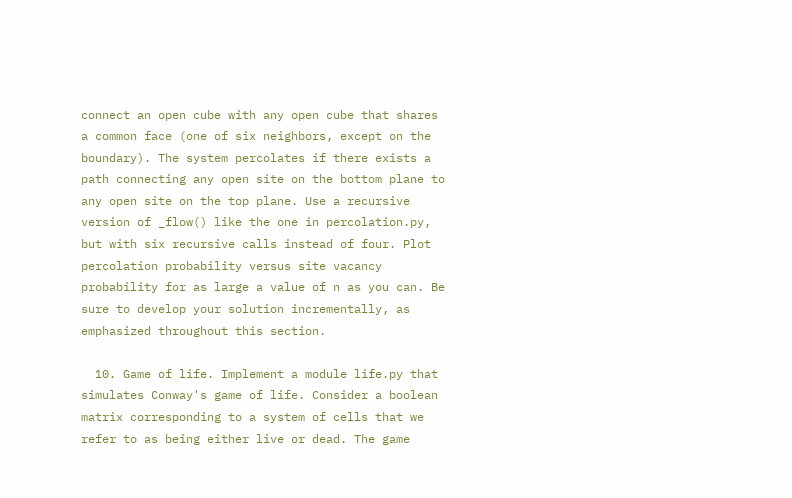connect an open cube with any open cube that shares a common face (one of six neighbors, except on the boundary). The system percolates if there exists a path connecting any open site on the bottom plane to any open site on the top plane. Use a recursive version of _flow() like the one in percolation.py, but with six recursive calls instead of four. Plot percolation probability versus site vacancy probability for as large a value of n as you can. Be sure to develop your solution incrementally, as emphasized throughout this section.

  10. Game of life. Implement a module life.py that simulates Conway's game of life. Consider a boolean matrix corresponding to a system of cells that we refer to as being either live or dead. The game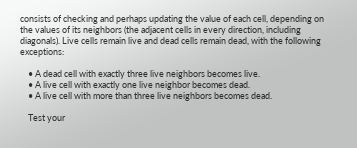consists of checking and perhaps updating the value of each cell, depending on the values of its neighbors (the adjacent cells in every direction, including diagonals). Live cells remain live and dead cells remain dead, with the following exceptions:

    • A dead cell with exactly three live neighbors becomes live.
    • A live cell with exactly one live neighbor becomes dead.
    • A live cell with more than three live neighbors becomes dead.

    Test your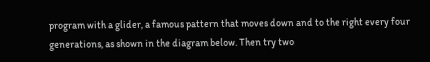program with a glider, a famous pattern that moves down and to the right every four generations, as shown in the diagram below. Then try two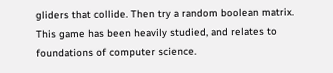gliders that collide. Then try a random boolean matrix. This game has been heavily studied, and relates to foundations of computer science.